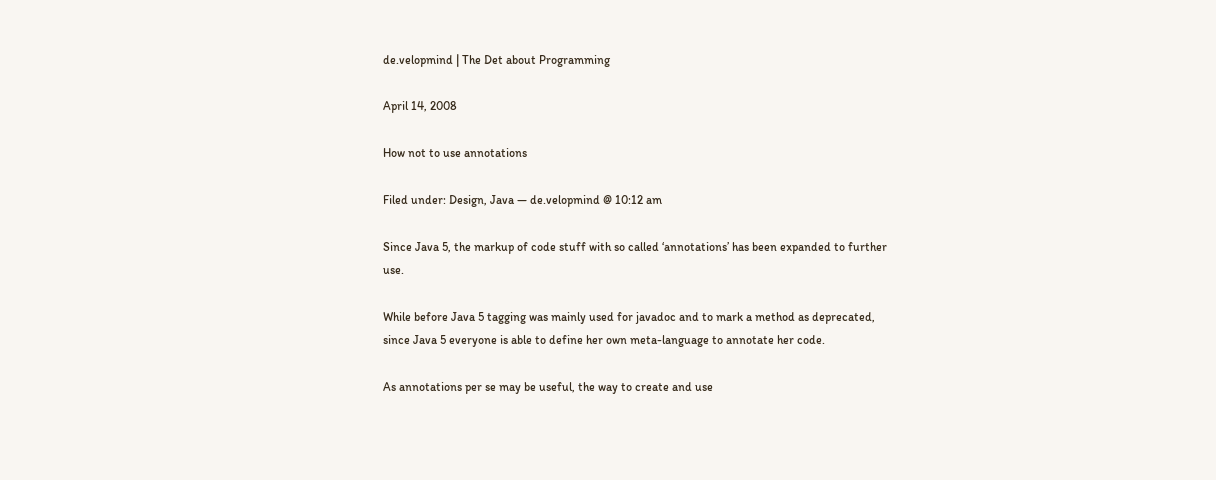de.velopmind | The Det about Programming

April 14, 2008

How not to use annotations

Filed under: Design, Java — de.velopmind @ 10:12 am

Since Java 5, the markup of code stuff with so called ‘annotations’ has been expanded to further use.

While before Java 5 tagging was mainly used for javadoc and to mark a method as deprecated, since Java 5 everyone is able to define her own meta-language to annotate her code.

As annotations per se may be useful, the way to create and use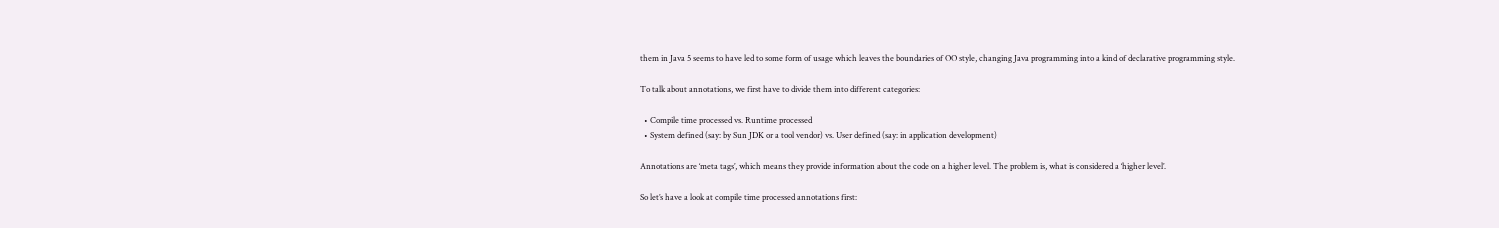them in Java 5 seems to have led to some form of usage which leaves the boundaries of OO style, changing Java programming into a kind of declarative programming style.

To talk about annotations, we first have to divide them into different categories:

  • Compile time processed vs. Runtime processed
  • System defined (say: by Sun JDK or a tool vendor) vs. User defined (say: in application development)

Annotations are ‘meta tags’, which means they provide information about the code on a higher level. The problem is, what is considered a ‘higher level’.

So let’s have a look at compile time processed annotations first: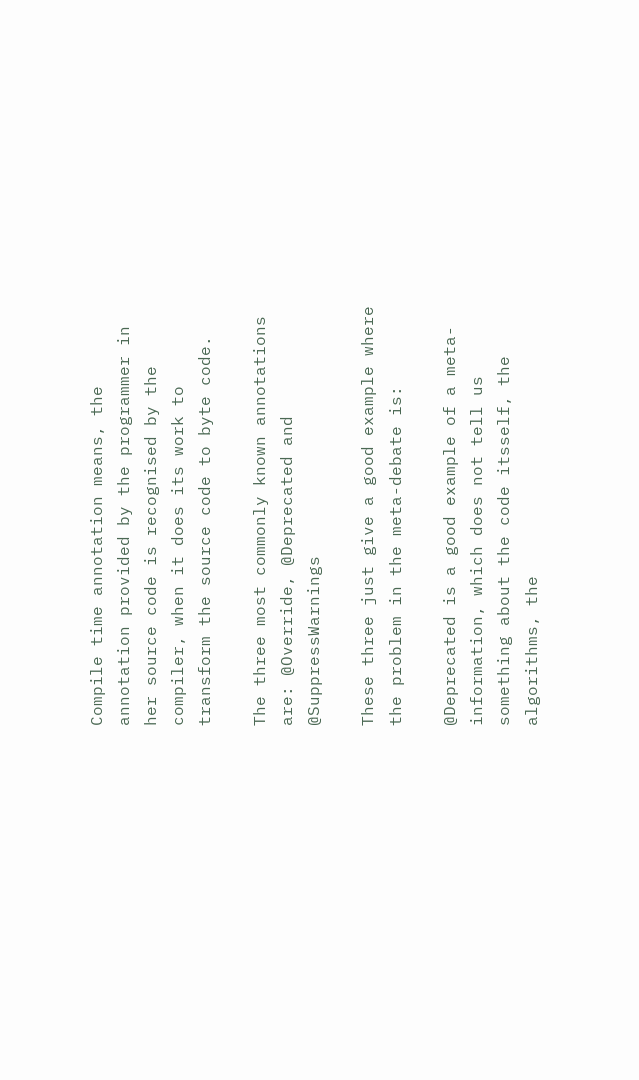Compile time annotation means, the annotation provided by the programmer in her source code is recognised by the compiler, when it does its work to transform the source code to byte code.

The three most commonly known annotations are: @Override, @Deprecated and @SuppressWarnings

These three just give a good example where the problem in the meta-debate is:

@Deprecated is a good example of a meta-information, which does not tell us something about the code itsself, the algorithms, the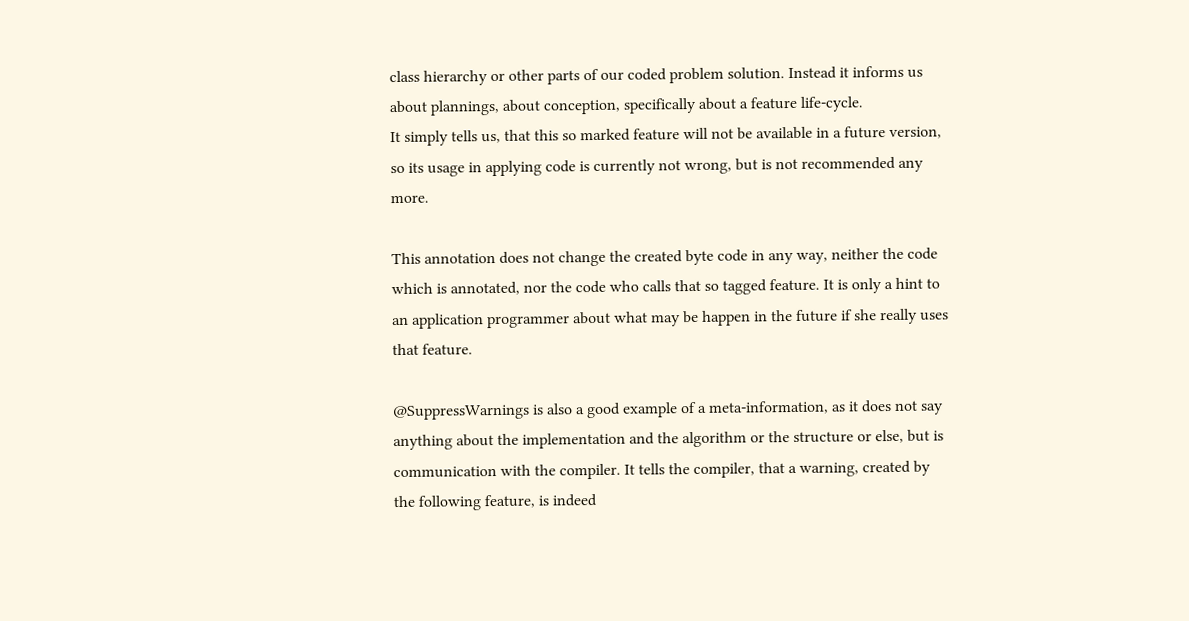class hierarchy or other parts of our coded problem solution. Instead it informs us about plannings, about conception, specifically about a feature life-cycle.
It simply tells us, that this so marked feature will not be available in a future version, so its usage in applying code is currently not wrong, but is not recommended any more.

This annotation does not change the created byte code in any way, neither the code which is annotated, nor the code who calls that so tagged feature. It is only a hint to an application programmer about what may be happen in the future if she really uses that feature.

@SuppressWarnings is also a good example of a meta-information, as it does not say anything about the implementation and the algorithm or the structure or else, but is communication with the compiler. It tells the compiler, that a warning, created by the following feature, is indeed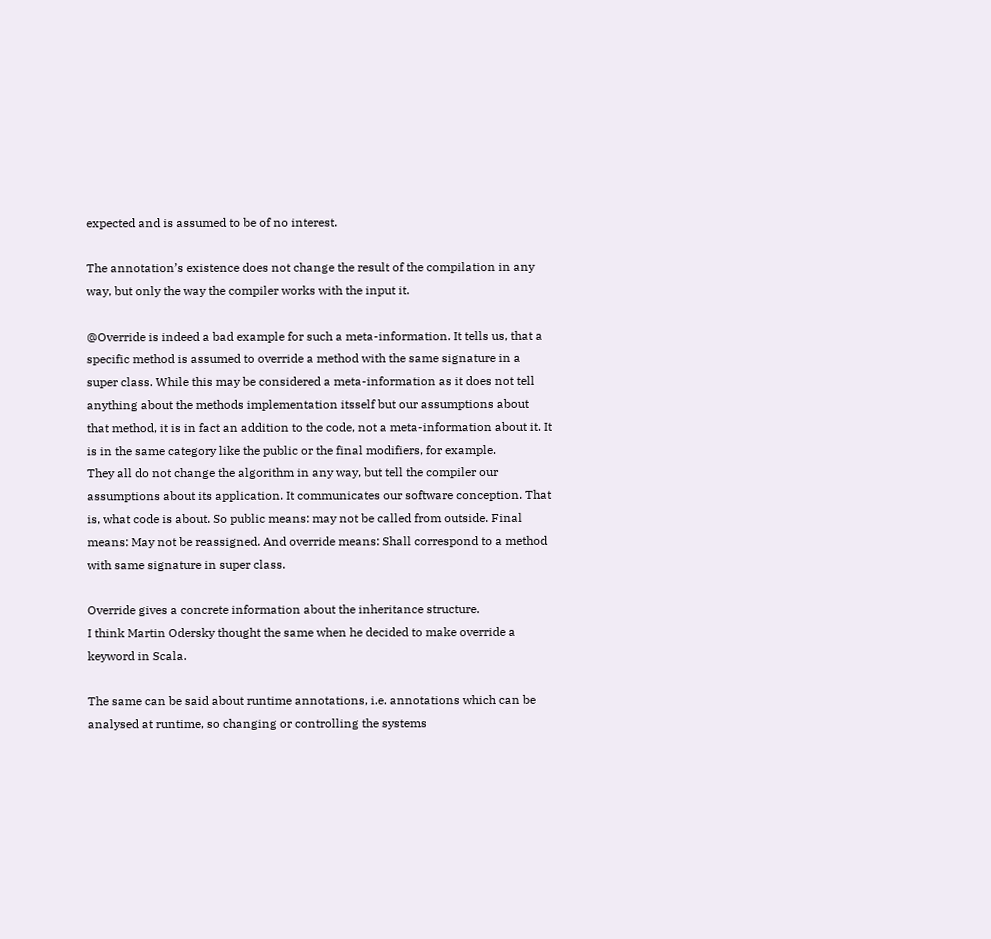expected and is assumed to be of no interest.

The annotation’s existence does not change the result of the compilation in any way, but only the way the compiler works with the input it.

@Override is indeed a bad example for such a meta-information. It tells us, that a specific method is assumed to override a method with the same signature in a super class. While this may be considered a meta-information as it does not tell anything about the methods implementation itsself but our assumptions about that method, it is in fact an addition to the code, not a meta-information about it. It is in the same category like the public or the final modifiers, for example.
They all do not change the algorithm in any way, but tell the compiler our assumptions about its application. It communicates our software conception. That is, what code is about. So public means: may not be called from outside. Final means: May not be reassigned. And override means: Shall correspond to a method with same signature in super class.

Override gives a concrete information about the inheritance structure.
I think Martin Odersky thought the same when he decided to make override a keyword in Scala.

The same can be said about runtime annotations, i.e. annotations which can be analysed at runtime, so changing or controlling the systems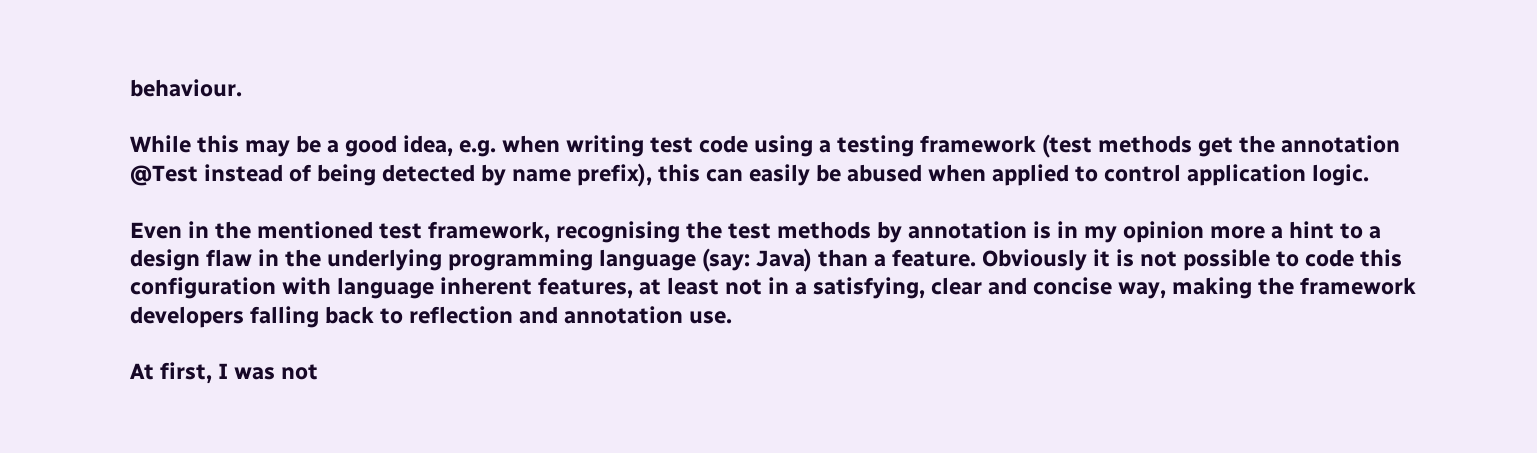behaviour.

While this may be a good idea, e.g. when writing test code using a testing framework (test methods get the annotation @Test instead of being detected by name prefix), this can easily be abused when applied to control application logic.

Even in the mentioned test framework, recognising the test methods by annotation is in my opinion more a hint to a design flaw in the underlying programming language (say: Java) than a feature. Obviously it is not possible to code this configuration with language inherent features, at least not in a satisfying, clear and concise way, making the framework developers falling back to reflection and annotation use.

At first, I was not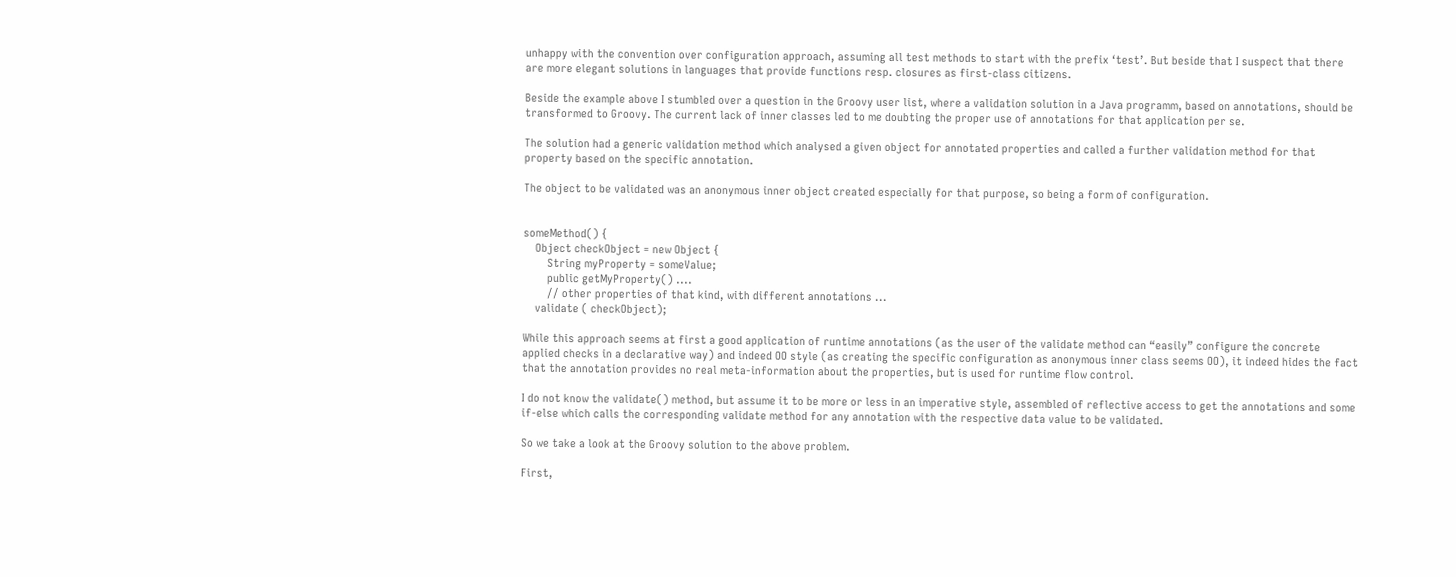unhappy with the convention over configuration approach, assuming all test methods to start with the prefix ‘test’. But beside that I suspect that there are more elegant solutions in languages that provide functions resp. closures as first-class citizens.

Beside the example above I stumbled over a question in the Groovy user list, where a validation solution in a Java programm, based on annotations, should be transformed to Groovy. The current lack of inner classes led to me doubting the proper use of annotations for that application per se.

The solution had a generic validation method which analysed a given object for annotated properties and called a further validation method for that property based on the specific annotation.

The object to be validated was an anonymous inner object created especially for that purpose, so being a form of configuration.


someMethod() {
    Object checkObject = new Object {
        String myProperty = someValue;
        public getMyProperty() ....
        // other properties of that kind, with different annotations ...
    validate ( checkObject);

While this approach seems at first a good application of runtime annotations (as the user of the validate method can “easily” configure the concrete applied checks in a declarative way) and indeed OO style (as creating the specific configuration as anonymous inner class seems OO), it indeed hides the fact that the annotation provides no real meta-information about the properties, but is used for runtime flow control.

I do not know the validate() method, but assume it to be more or less in an imperative style, assembled of reflective access to get the annotations and some if-else which calls the corresponding validate method for any annotation with the respective data value to be validated.

So we take a look at the Groovy solution to the above problem.

First,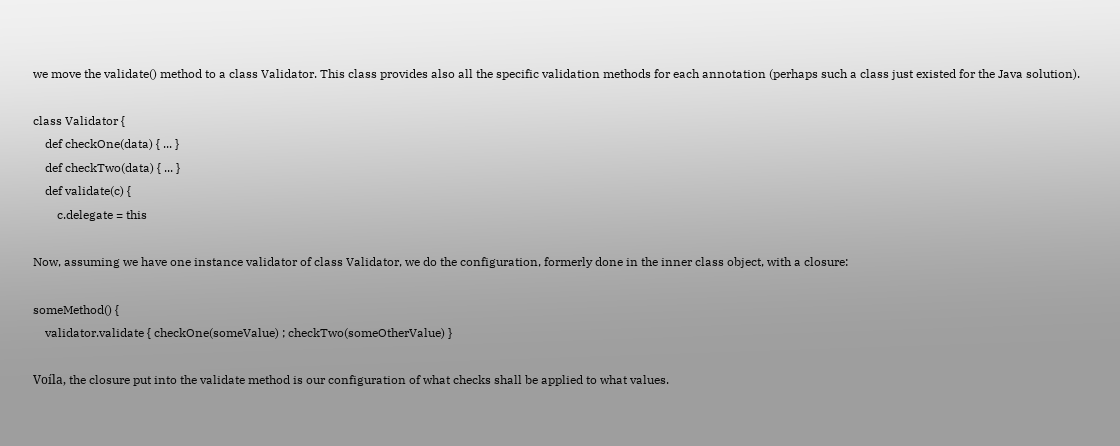we move the validate() method to a class Validator. This class provides also all the specific validation methods for each annotation (perhaps such a class just existed for the Java solution).

class Validator {
    def checkOne(data) { ... }
    def checkTwo(data) { ... }
    def validate(c) {
        c.delegate = this

Now, assuming we have one instance validator of class Validator, we do the configuration, formerly done in the inner class object, with a closure:

someMethod() {
    validator.validate { checkOne(someValue) ; checkTwo(someOtherValue) }

Voíla, the closure put into the validate method is our configuration of what checks shall be applied to what values.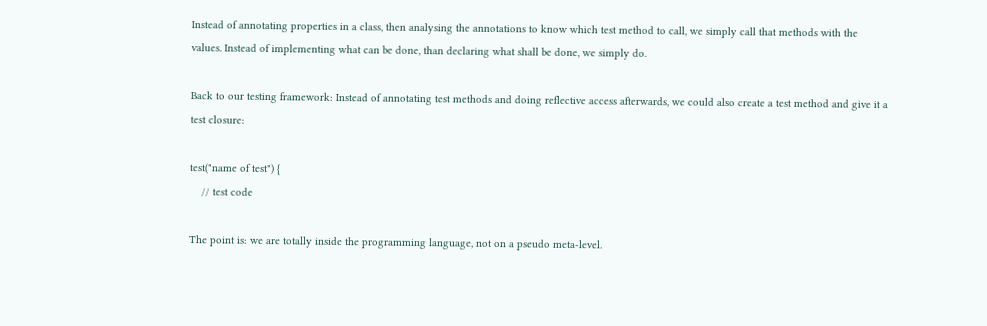Instead of annotating properties in a class, then analysing the annotations to know which test method to call, we simply call that methods with the values. Instead of implementing what can be done, than declaring what shall be done, we simply do.

Back to our testing framework: Instead of annotating test methods and doing reflective access afterwards, we could also create a test method and give it a test closure:

test("name of test") {
    // test code

The point is: we are totally inside the programming language, not on a pseudo meta-level.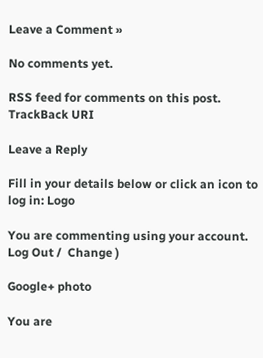Leave a Comment »

No comments yet.

RSS feed for comments on this post. TrackBack URI

Leave a Reply

Fill in your details below or click an icon to log in: Logo

You are commenting using your account. Log Out /  Change )

Google+ photo

You are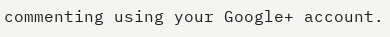commenting using your Google+ account.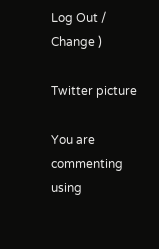Log Out /  Change )

Twitter picture

You are commenting using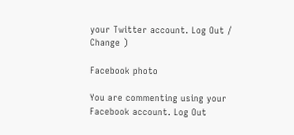your Twitter account. Log Out /  Change )

Facebook photo

You are commenting using your Facebook account. Log Out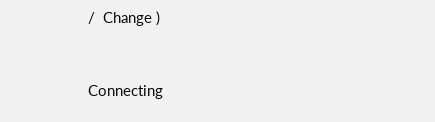/  Change )


Connecting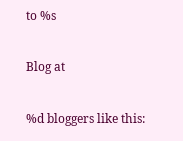to %s

Blog at

%d bloggers like this: